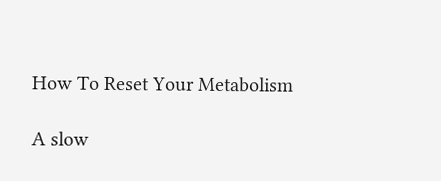How To Reset Your Metabolism

A slow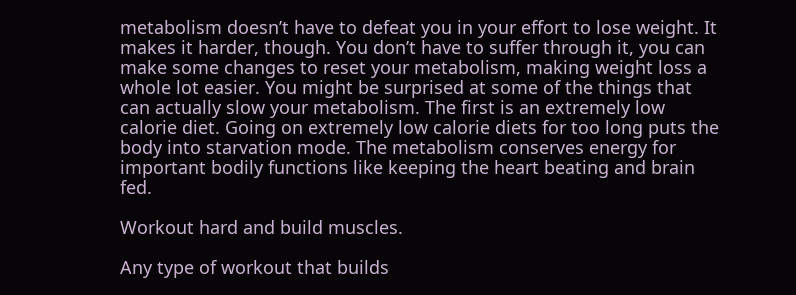metabolism doesn’t have to defeat you in your effort to lose weight. It makes it harder, though. You don’t have to suffer through it, you can make some changes to reset your metabolism, making weight loss a whole lot easier. You might be surprised at some of the things that can actually slow your metabolism. The first is an extremely low calorie diet. Going on extremely low calorie diets for too long puts the body into starvation mode. The metabolism conserves energy for important bodily functions like keeping the heart beating and brain fed.

Workout hard and build muscles.

Any type of workout that builds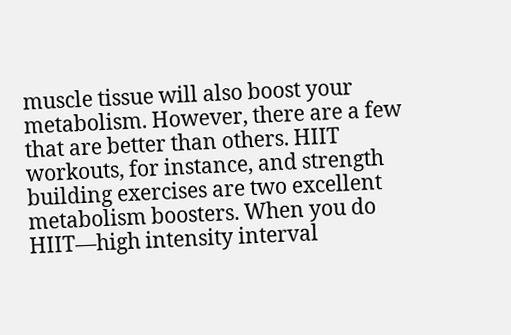muscle tissue will also boost your metabolism. However, there are a few that are better than others. HIIT workouts, for instance, and strength building exercises are two excellent metabolism boosters. When you do HIIT—high intensity interval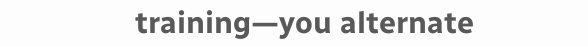training—you alternate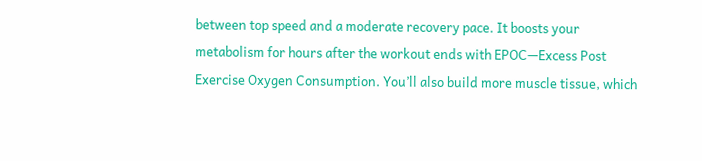between top speed and a moderate recovery pace. It boosts your metabolism for hours after the workout ends with EPOC—Excess Post Exercise Oxygen Consumption. You’ll also build more muscle tissue, which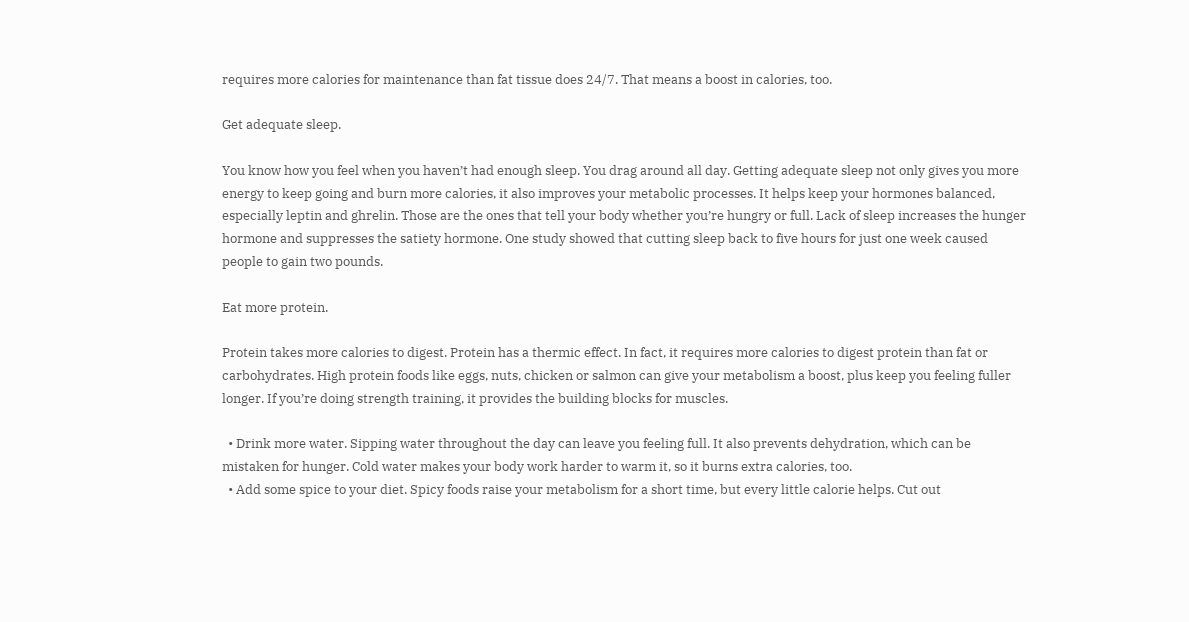requires more calories for maintenance than fat tissue does 24/7. That means a boost in calories, too.

Get adequate sleep.

You know how you feel when you haven’t had enough sleep. You drag around all day. Getting adequate sleep not only gives you more energy to keep going and burn more calories, it also improves your metabolic processes. It helps keep your hormones balanced, especially leptin and ghrelin. Those are the ones that tell your body whether you’re hungry or full. Lack of sleep increases the hunger hormone and suppresses the satiety hormone. One study showed that cutting sleep back to five hours for just one week caused people to gain two pounds.

Eat more protein.

Protein takes more calories to digest. Protein has a thermic effect. In fact, it requires more calories to digest protein than fat or carbohydrates. High protein foods like eggs, nuts, chicken or salmon can give your metabolism a boost, plus keep you feeling fuller longer. If you’re doing strength training, it provides the building blocks for muscles.

  • Drink more water. Sipping water throughout the day can leave you feeling full. It also prevents dehydration, which can be mistaken for hunger. Cold water makes your body work harder to warm it, so it burns extra calories, too.
  • Add some spice to your diet. Spicy foods raise your metabolism for a short time, but every little calorie helps. Cut out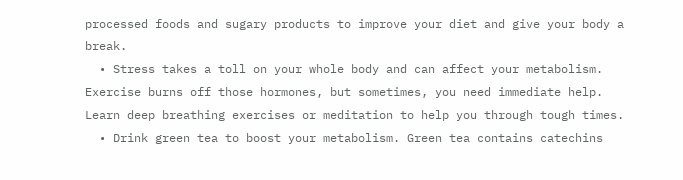processed foods and sugary products to improve your diet and give your body a break.
  • Stress takes a toll on your whole body and can affect your metabolism. Exercise burns off those hormones, but sometimes, you need immediate help. Learn deep breathing exercises or meditation to help you through tough times.
  • Drink green tea to boost your metabolism. Green tea contains catechins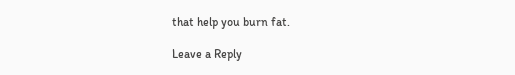that help you burn fat.

Leave a Reply